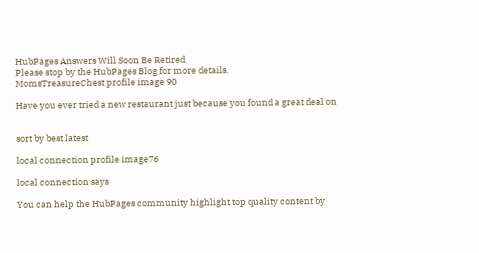HubPages Answers Will Soon Be Retired
Please stop by the HubPages Blog for more details.
MomsTreasureChest profile image 90

Have you ever tried a new restaurant just because you found a great deal on


sort by best latest

local connection profile image76

local connection says

You can help the HubPages community highlight top quality content by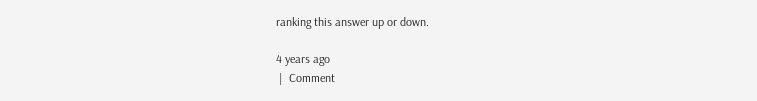ranking this answer up or down.

4 years ago
 |  Comment